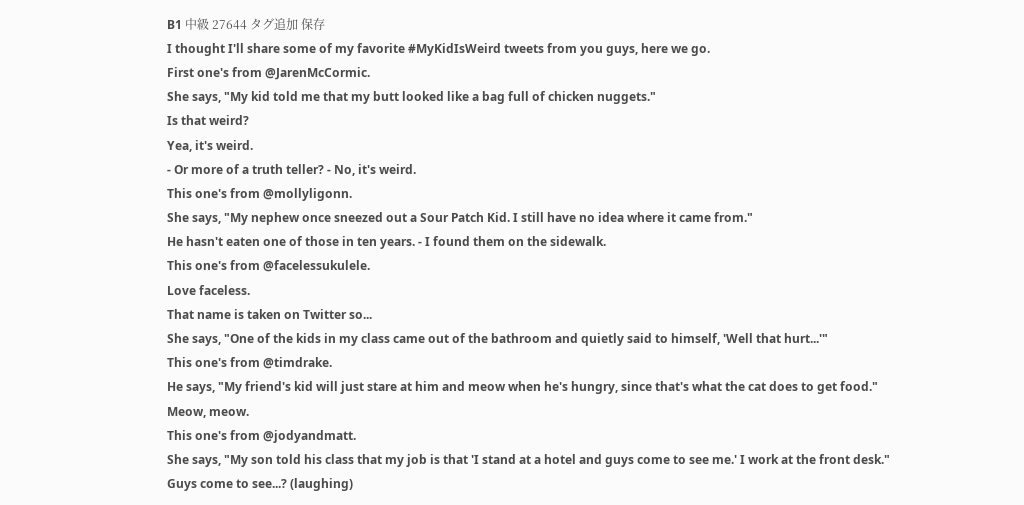B1 中級 27644 タグ追加 保存
I thought I'll share some of my favorite #MyKidIsWeird tweets from you guys, here we go.
First one's from @JarenMcCormic.
She says, "My kid told me that my butt looked like a bag full of chicken nuggets."
Is that weird?
Yea, it's weird.
- Or more of a truth teller? - No, it's weird.
This one's from @mollyligonn.
She says, "My nephew once sneezed out a Sour Patch Kid. I still have no idea where it came from."
He hasn't eaten one of those in ten years. - I found them on the sidewalk.
This one's from @facelessukulele.
Love faceless.
That name is taken on Twitter so...
She says, "One of the kids in my class came out of the bathroom and quietly said to himself, 'Well that hurt...'"
This one's from @timdrake.
He says, "My friend's kid will just stare at him and meow when he's hungry, since that's what the cat does to get food."
Meow, meow.
This one's from @jodyandmatt.
She says, "My son told his class that my job is that 'I stand at a hotel and guys come to see me.' I work at the front desk."
Guys come to see...? (laughing)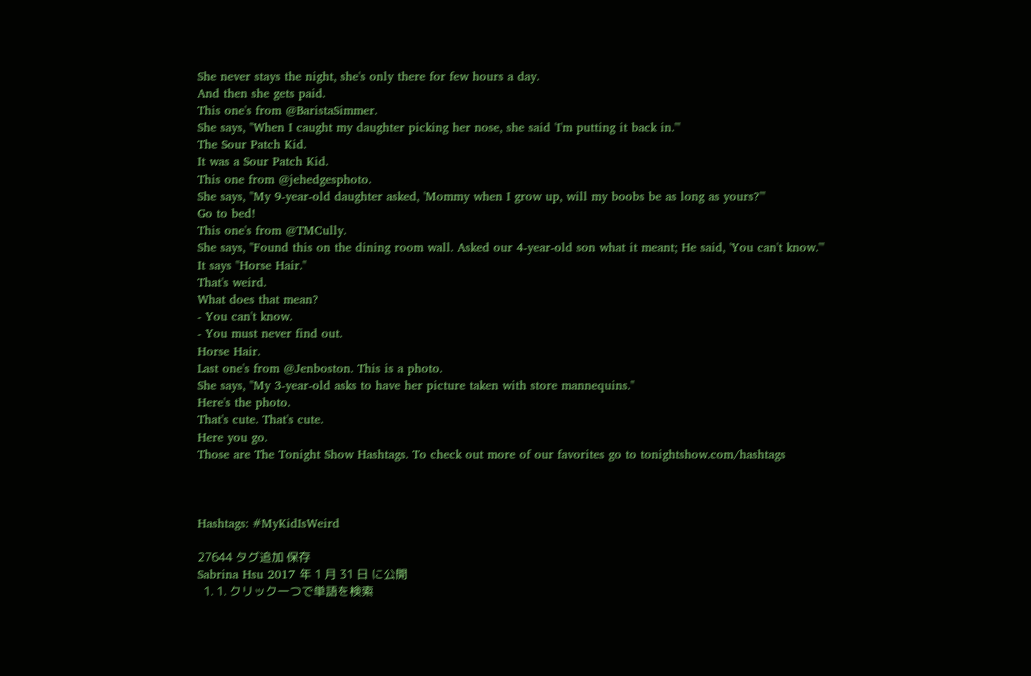She never stays the night, she's only there for few hours a day.
And then she gets paid.
This one's from @BaristaSimmer.
She says, "When I caught my daughter picking her nose, she said 'I'm putting it back in.'"
The Sour Patch Kid.
It was a Sour Patch Kid.
This one from @jehedgesphoto.
She says, "My 9-year-old daughter asked, 'Mommy when I grow up, will my boobs be as long as yours?'"
Go to bed!
This one's from @TMCully.
She says, "Found this on the dining room wall. Asked our 4-year-old son what it meant; He said, 'You can't know.'"
It says "Horse Hair."
That's weird.
What does that mean?
- You can't know.
- You must never find out.
Horse Hair.
Last one's from @Jenboston. This is a photo.
She says, "My 3-year-old asks to have her picture taken with store mannequins."
Here's the photo.
That's cute. That's cute.
Here you go.
Those are The Tonight Show Hashtags. To check out more of our favorites go to tonightshow.com/hashtags



Hashtags: #MyKidIsWeird

27644 タグ追加 保存
Sabrina Hsu 2017 年 1 月 31 日 に公開
  1. 1. クリック一つで単語を検索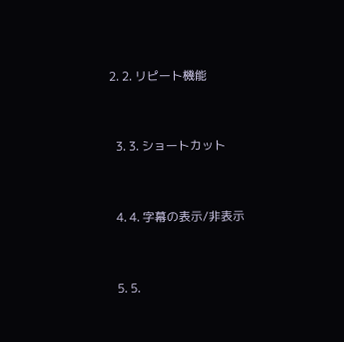2. 2. リピート機能


  3. 3. ショートカット


  4. 4. 字幕の表示/非表示


  5. 5.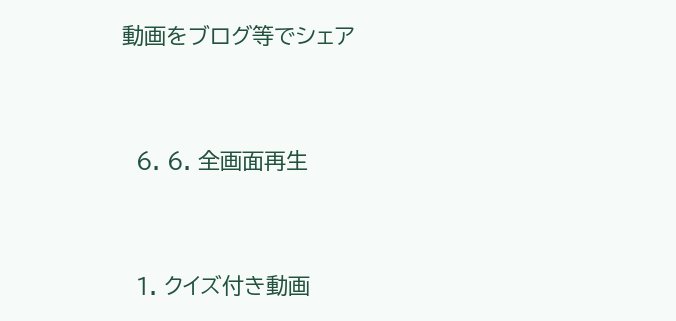動画をブログ等でシェア


  6. 6. 全画面再生


  1. クイズ付き動画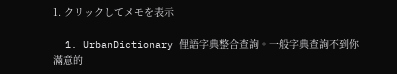1. クリックしてメモを表示

  1. UrbanDictionary 俚語字典整合查詢。一般字典查詢不到你滿意的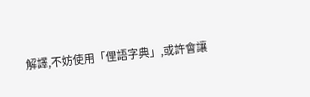解譯,不妨使用「俚語字典」,或許會讓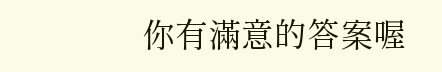你有滿意的答案喔